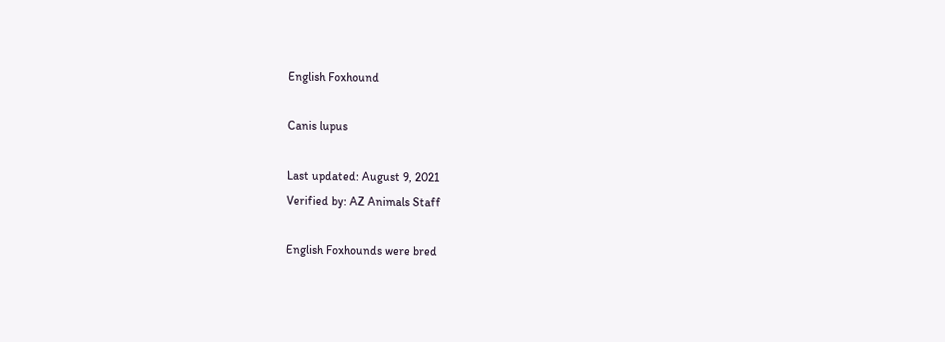English Foxhound

Canis lupus

Last updated: August 9, 2021
Verified by: AZ Animals Staff

English Foxhounds were bred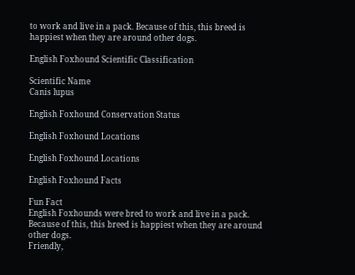to work and live in a pack. Because of this, this breed is happiest when they are around other dogs.

English Foxhound Scientific Classification

Scientific Name
Canis lupus

English Foxhound Conservation Status

English Foxhound Locations

English Foxhound Locations

English Foxhound Facts

Fun Fact
English Foxhounds were bred to work and live in a pack. Because of this, this breed is happiest when they are around other dogs.
Friendly,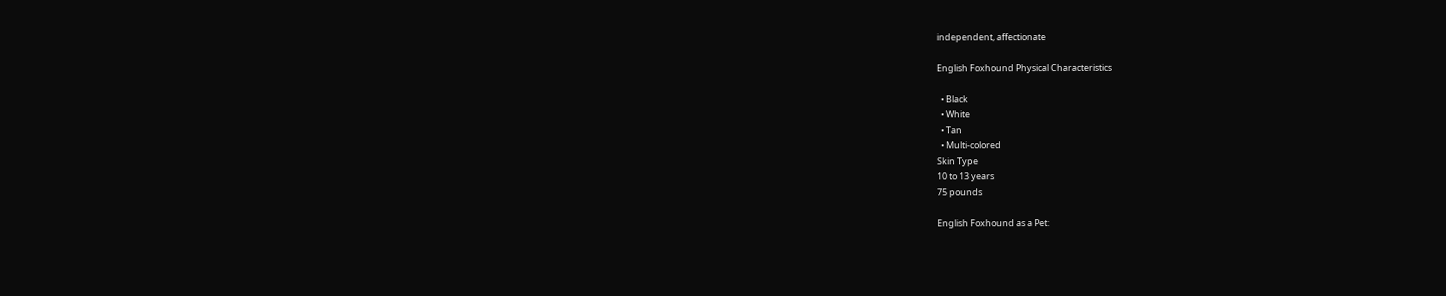independent, affectionate

English Foxhound Physical Characteristics

  • Black
  • White
  • Tan
  • Multi-colored
Skin Type
10 to 13 years
75 pounds

English Foxhound as a Pet: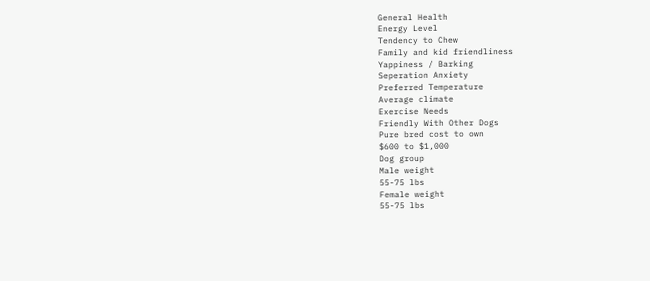General Health
Energy Level
Tendency to Chew
Family and kid friendliness
Yappiness / Barking
Seperation Anxiety
Preferred Temperature
Average climate
Exercise Needs
Friendly With Other Dogs
Pure bred cost to own
$600 to $1,000
Dog group
Male weight
55-75 lbs
Female weight
55-75 lbs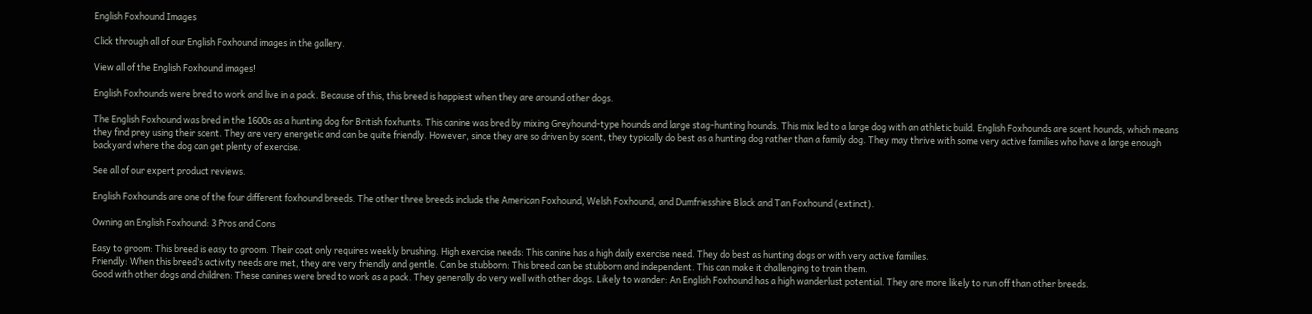English Foxhound Images

Click through all of our English Foxhound images in the gallery.

View all of the English Foxhound images!

English Foxhounds were bred to work and live in a pack. Because of this, this breed is happiest when they are around other dogs.

The English Foxhound was bred in the 1600s as a hunting dog for British foxhunts. This canine was bred by mixing Greyhound-type hounds and large stag-hunting hounds. This mix led to a large dog with an athletic build. English Foxhounds are scent hounds, which means they find prey using their scent. They are very energetic and can be quite friendly. However, since they are so driven by scent, they typically do best as a hunting dog rather than a family dog. They may thrive with some very active families who have a large enough backyard where the dog can get plenty of exercise.

See all of our expert product reviews.

English Foxhounds are one of the four different foxhound breeds. The other three breeds include the American Foxhound, Welsh Foxhound, and Dumfriesshire Black and Tan Foxhound (extinct).

Owning an English Foxhound: 3 Pros and Cons

Easy to groom: This breed is easy to groom. Their coat only requires weekly brushing. High exercise needs: This canine has a high daily exercise need. They do best as hunting dogs or with very active families.
Friendly: When this breed’s activity needs are met, they are very friendly and gentle. Can be stubborn: This breed can be stubborn and independent. This can make it challenging to train them.
Good with other dogs and children: These canines were bred to work as a pack. They generally do very well with other dogs. Likely to wander: An English Foxhound has a high wanderlust potential. They are more likely to run off than other breeds.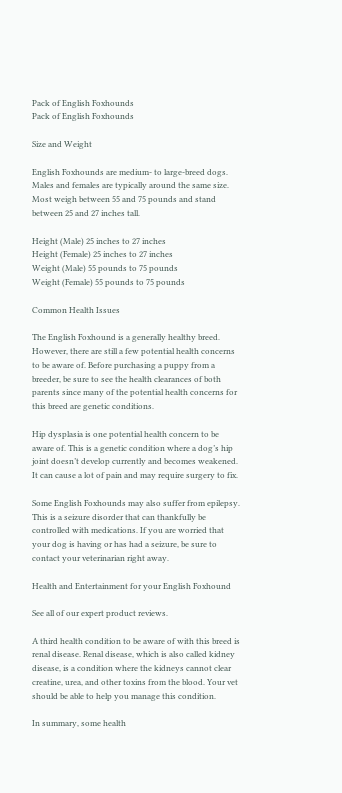Pack of English Foxhounds
Pack of English Foxhounds

Size and Weight

English Foxhounds are medium- to large-breed dogs. Males and females are typically around the same size. Most weigh between 55 and 75 pounds and stand between 25 and 27 inches tall.

Height (Male) 25 inches to 27 inches
Height (Female) 25 inches to 27 inches
Weight (Male) 55 pounds to 75 pounds
Weight (Female) 55 pounds to 75 pounds

Common Health Issues

The English Foxhound is a generally healthy breed. However, there are still a few potential health concerns to be aware of. Before purchasing a puppy from a breeder, be sure to see the health clearances of both parents since many of the potential health concerns for this breed are genetic conditions.

Hip dysplasia is one potential health concern to be aware of. This is a genetic condition where a dog’s hip joint doesn’t develop currently and becomes weakened. It can cause a lot of pain and may require surgery to fix.

Some English Foxhounds may also suffer from epilepsy. This is a seizure disorder that can thankfully be controlled with medications. If you are worried that your dog is having or has had a seizure, be sure to contact your veterinarian right away.

Health and Entertainment for your English Foxhound

See all of our expert product reviews.

A third health condition to be aware of with this breed is renal disease. Renal disease, which is also called kidney disease, is a condition where the kidneys cannot clear creatine, urea, and other toxins from the blood. Your vet should be able to help you manage this condition.

In summary, some health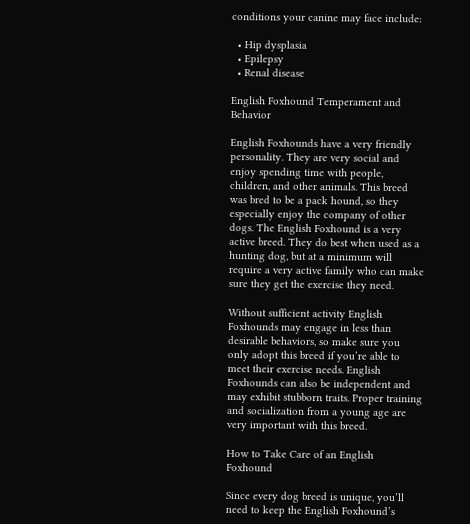conditions your canine may face include:

  • Hip dysplasia
  • Epilepsy
  • Renal disease

English Foxhound Temperament and Behavior

English Foxhounds have a very friendly personality. They are very social and enjoy spending time with people, children, and other animals. This breed was bred to be a pack hound, so they especially enjoy the company of other dogs. The English Foxhound is a very active breed. They do best when used as a hunting dog, but at a minimum will require a very active family who can make sure they get the exercise they need.

Without sufficient activity English Foxhounds may engage in less than desirable behaviors, so make sure you only adopt this breed if you’re able to meet their exercise needs. English Foxhounds can also be independent and may exhibit stubborn traits. Proper training and socialization from a young age are very important with this breed.

How to Take Care of an English Foxhound

Since every dog breed is unique, you’ll need to keep the English Foxhound’s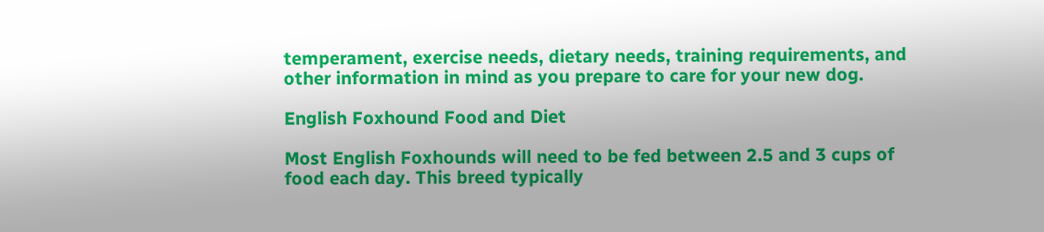temperament, exercise needs, dietary needs, training requirements, and other information in mind as you prepare to care for your new dog.

English Foxhound Food and Diet

Most English Foxhounds will need to be fed between 2.5 and 3 cups of food each day. This breed typically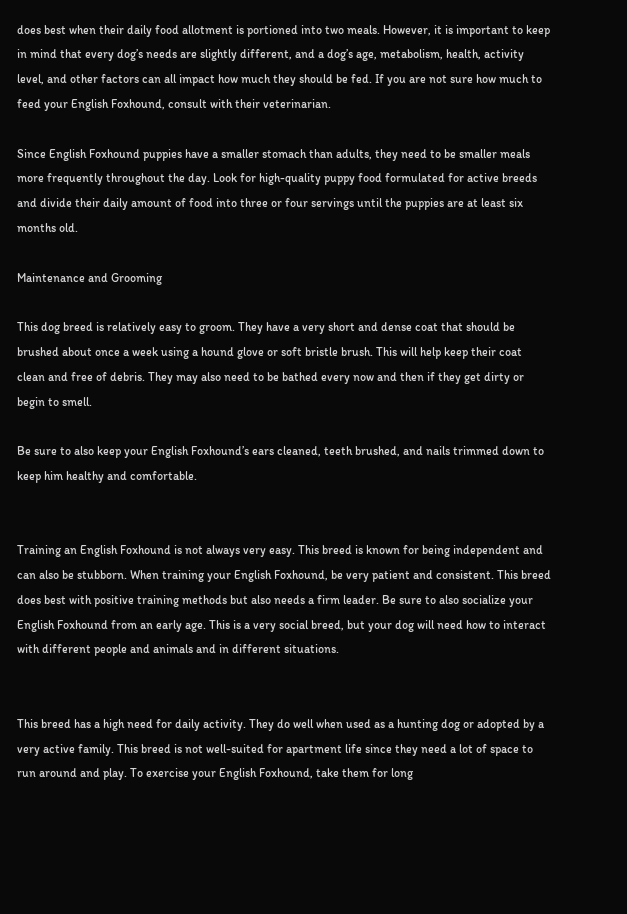does best when their daily food allotment is portioned into two meals. However, it is important to keep in mind that every dog’s needs are slightly different, and a dog’s age, metabolism, health, activity level, and other factors can all impact how much they should be fed. If you are not sure how much to feed your English Foxhound, consult with their veterinarian.

Since English Foxhound puppies have a smaller stomach than adults, they need to be smaller meals more frequently throughout the day. Look for high-quality puppy food formulated for active breeds and divide their daily amount of food into three or four servings until the puppies are at least six months old.

Maintenance and Grooming

This dog breed is relatively easy to groom. They have a very short and dense coat that should be brushed about once a week using a hound glove or soft bristle brush. This will help keep their coat clean and free of debris. They may also need to be bathed every now and then if they get dirty or begin to smell.

Be sure to also keep your English Foxhound’s ears cleaned, teeth brushed, and nails trimmed down to keep him healthy and comfortable.


Training an English Foxhound is not always very easy. This breed is known for being independent and can also be stubborn. When training your English Foxhound, be very patient and consistent. This breed does best with positive training methods but also needs a firm leader. Be sure to also socialize your English Foxhound from an early age. This is a very social breed, but your dog will need how to interact with different people and animals and in different situations.


This breed has a high need for daily activity. They do well when used as a hunting dog or adopted by a very active family. This breed is not well-suited for apartment life since they need a lot of space to run around and play. To exercise your English Foxhound, take them for long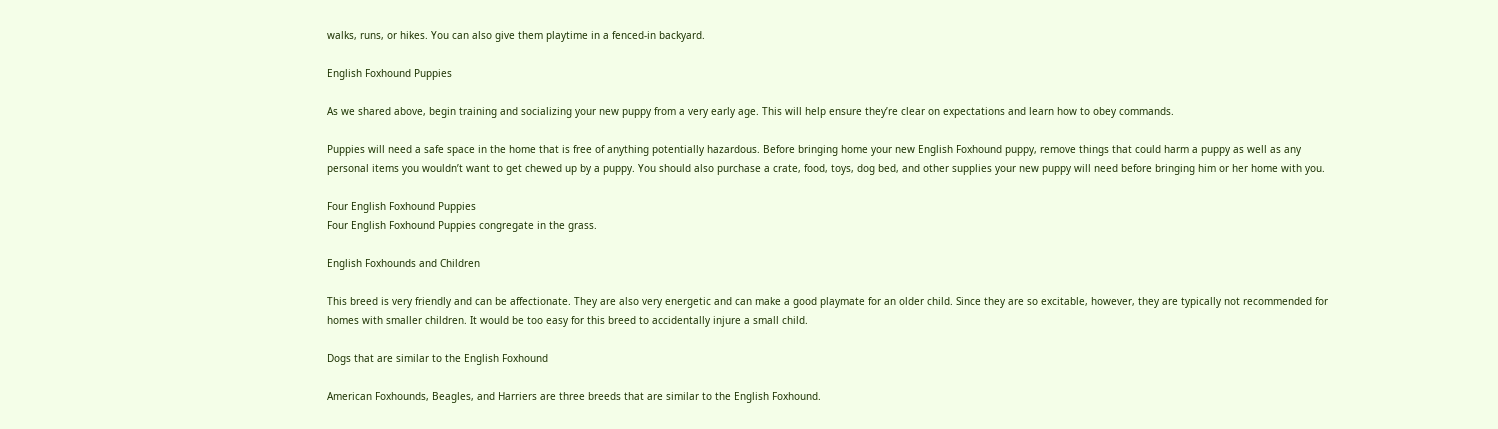walks, runs, or hikes. You can also give them playtime in a fenced-in backyard.

English Foxhound Puppies

As we shared above, begin training and socializing your new puppy from a very early age. This will help ensure they’re clear on expectations and learn how to obey commands.

Puppies will need a safe space in the home that is free of anything potentially hazardous. Before bringing home your new English Foxhound puppy, remove things that could harm a puppy as well as any personal items you wouldn’t want to get chewed up by a puppy. You should also purchase a crate, food, toys, dog bed, and other supplies your new puppy will need before bringing him or her home with you.

Four English Foxhound Puppies
Four English Foxhound Puppies congregate in the grass.

English Foxhounds and Children

This breed is very friendly and can be affectionate. They are also very energetic and can make a good playmate for an older child. Since they are so excitable, however, they are typically not recommended for homes with smaller children. It would be too easy for this breed to accidentally injure a small child.

Dogs that are similar to the English Foxhound

American Foxhounds, Beagles, and Harriers are three breeds that are similar to the English Foxhound.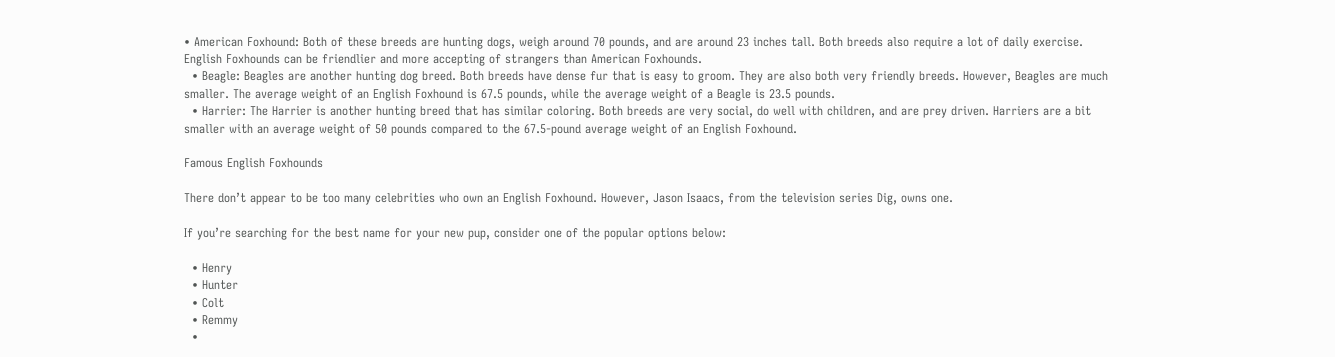• American Foxhound: Both of these breeds are hunting dogs, weigh around 70 pounds, and are around 23 inches tall. Both breeds also require a lot of daily exercise. English Foxhounds can be friendlier and more accepting of strangers than American Foxhounds.
  • Beagle: Beagles are another hunting dog breed. Both breeds have dense fur that is easy to groom. They are also both very friendly breeds. However, Beagles are much smaller. The average weight of an English Foxhound is 67.5 pounds, while the average weight of a Beagle is 23.5 pounds.
  • Harrier: The Harrier is another hunting breed that has similar coloring. Both breeds are very social, do well with children, and are prey driven. Harriers are a bit smaller with an average weight of 50 pounds compared to the 67.5-pound average weight of an English Foxhound.

Famous English Foxhounds

There don’t appear to be too many celebrities who own an English Foxhound. However, Jason Isaacs, from the television series Dig, owns one.

If you’re searching for the best name for your new pup, consider one of the popular options below:

  • Henry
  • Hunter
  • Colt
  • Remmy
  •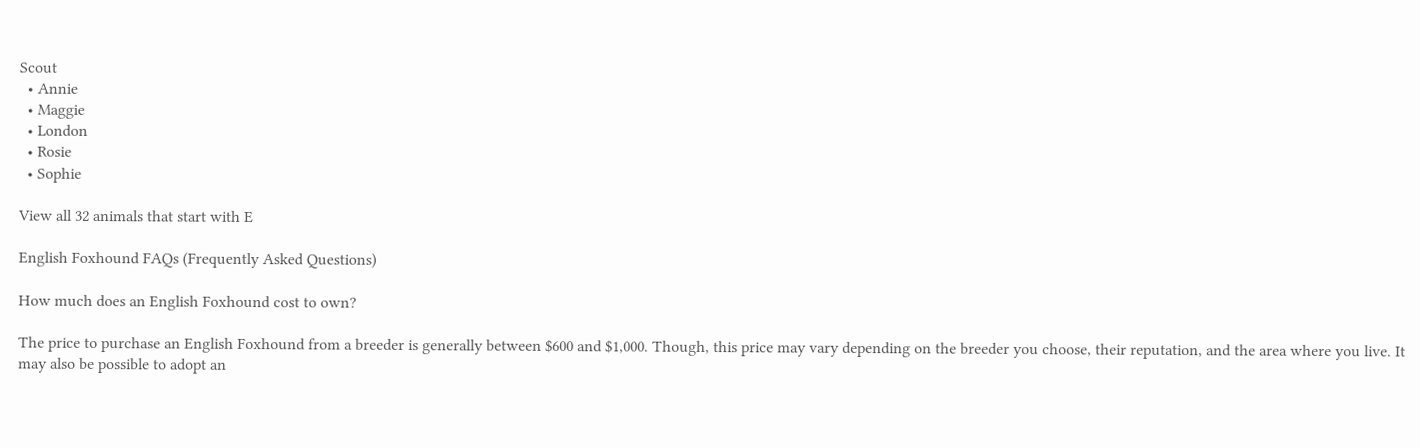Scout
  • Annie
  • Maggie
  • London
  • Rosie
  • Sophie

View all 32 animals that start with E

English Foxhound FAQs (Frequently Asked Questions)

How much does an English Foxhound cost to own?

The price to purchase an English Foxhound from a breeder is generally between $600 and $1,000. Though, this price may vary depending on the breeder you choose, their reputation, and the area where you live. It may also be possible to adopt an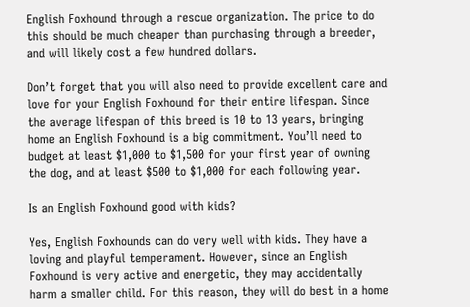English Foxhound through a rescue organization. The price to do this should be much cheaper than purchasing through a breeder, and will likely cost a few hundred dollars.

Don’t forget that you will also need to provide excellent care and love for your English Foxhound for their entire lifespan. Since the average lifespan of this breed is 10 to 13 years, bringing home an English Foxhound is a big commitment. You’ll need to budget at least $1,000 to $1,500 for your first year of owning the dog, and at least $500 to $1,000 for each following year.

Is an English Foxhound good with kids?

Yes, English Foxhounds can do very well with kids. They have a loving and playful temperament. However, since an English Foxhound is very active and energetic, they may accidentally harm a smaller child. For this reason, they will do best in a home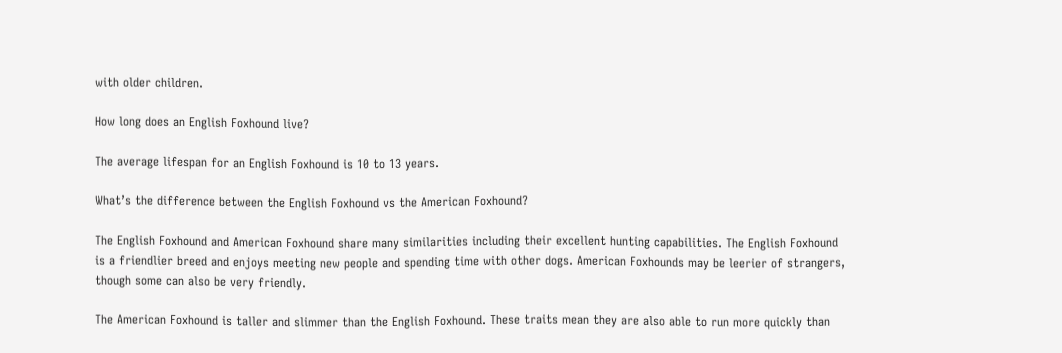with older children.

How long does an English Foxhound live?

The average lifespan for an English Foxhound is 10 to 13 years.

What’s the difference between the English Foxhound vs the American Foxhound?

The English Foxhound and American Foxhound share many similarities including their excellent hunting capabilities. The English Foxhound is a friendlier breed and enjoys meeting new people and spending time with other dogs. American Foxhounds may be leerier of strangers, though some can also be very friendly.

The American Foxhound is taller and slimmer than the English Foxhound. These traits mean they are also able to run more quickly than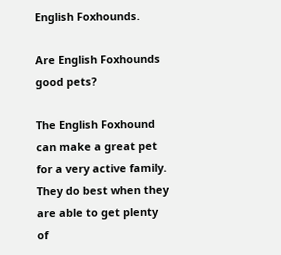English Foxhounds.

Are English Foxhounds good pets?

The English Foxhound can make a great pet for a very active family. They do best when they are able to get plenty of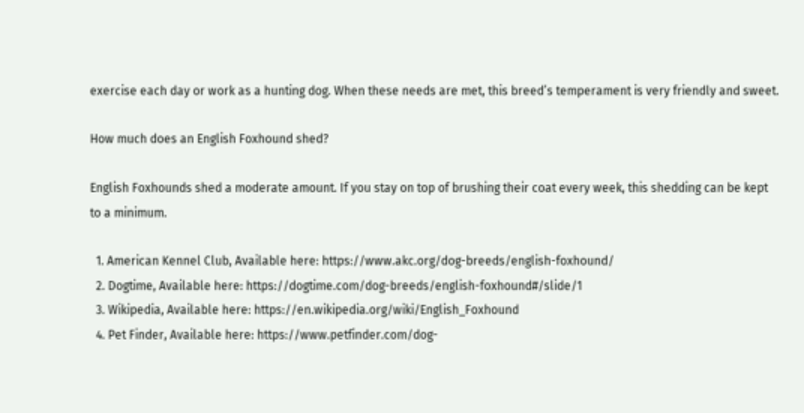exercise each day or work as a hunting dog. When these needs are met, this breed’s temperament is very friendly and sweet.

How much does an English Foxhound shed?

English Foxhounds shed a moderate amount. If you stay on top of brushing their coat every week, this shedding can be kept to a minimum.

  1. American Kennel Club, Available here: https://www.akc.org/dog-breeds/english-foxhound/
  2. Dogtime, Available here: https://dogtime.com/dog-breeds/english-foxhound#/slide/1
  3. Wikipedia, Available here: https://en.wikipedia.org/wiki/English_Foxhound
  4. Pet Finder, Available here: https://www.petfinder.com/dog-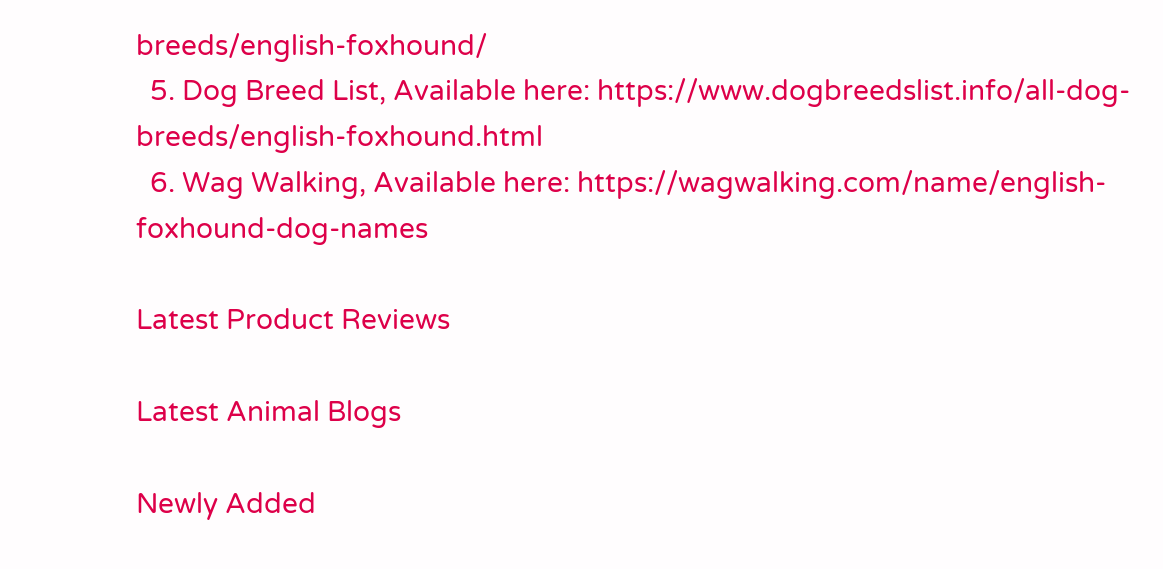breeds/english-foxhound/
  5. Dog Breed List, Available here: https://www.dogbreedslist.info/all-dog-breeds/english-foxhound.html
  6. Wag Walking, Available here: https://wagwalking.com/name/english-foxhound-dog-names

Latest Product Reviews

Latest Animal Blogs

Newly Added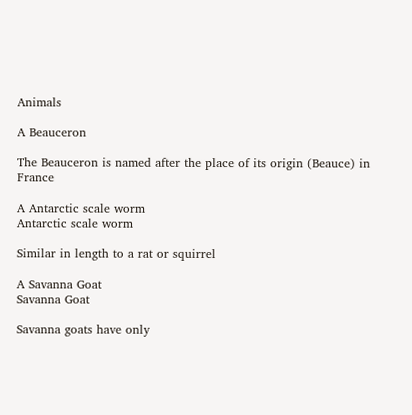Animals

A Beauceron

The Beauceron is named after the place of its origin (Beauce) in France

A Antarctic scale worm
Antarctic scale worm

Similar in length to a rat or squirrel

A Savanna Goat
Savanna Goat

Savanna goats have only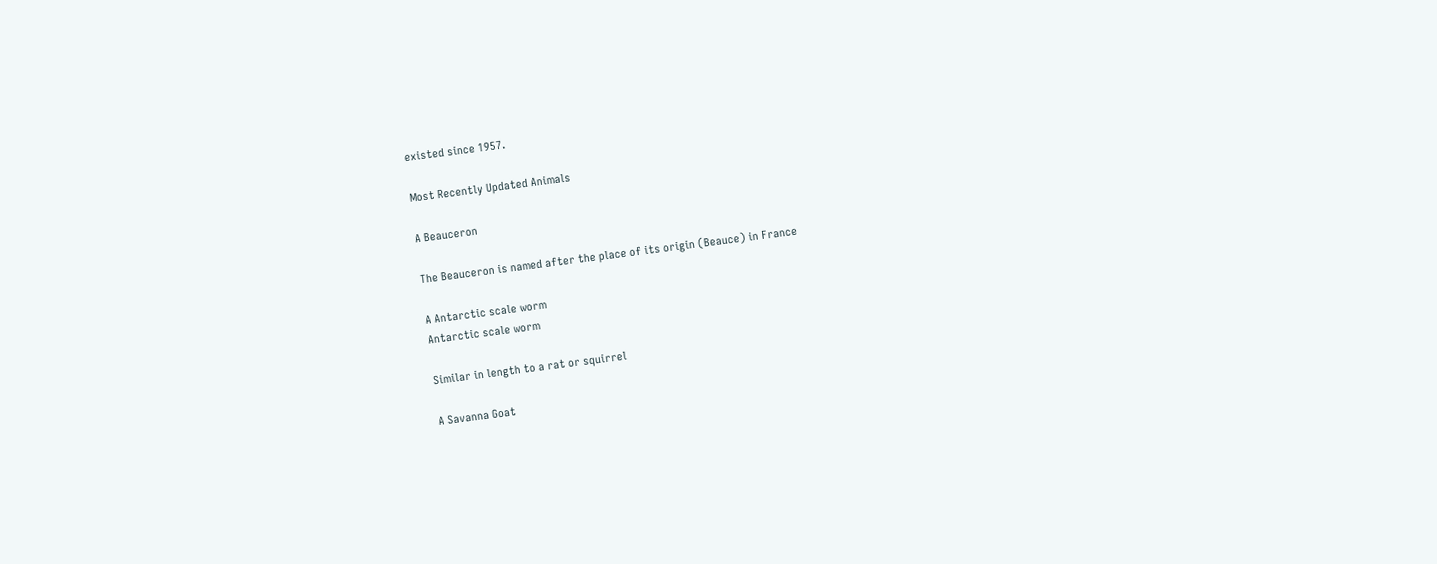existed since 1957.

Most Recently Updated Animals

A Beauceron

The Beauceron is named after the place of its origin (Beauce) in France

A Antarctic scale worm
Antarctic scale worm

Similar in length to a rat or squirrel

A Savanna Goat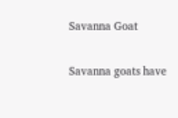Savanna Goat

Savanna goats have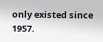only existed since 1957.